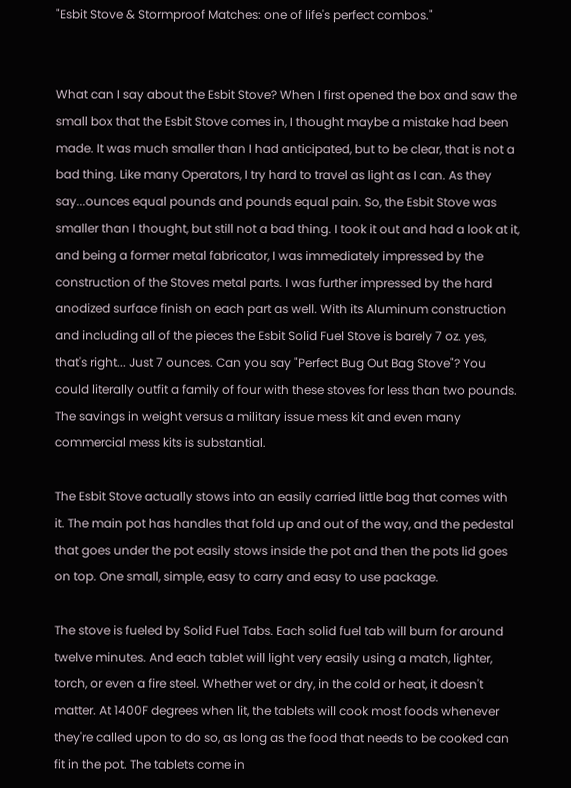"Esbit Stove & Stormproof Matches: one of life's perfect combos."


What can I say about the Esbit Stove? When I first opened the box and saw the small box that the Esbit Stove comes in, I thought maybe a mistake had been made. It was much smaller than I had anticipated, but to be clear, that is not a bad thing. Like many Operators, I try hard to travel as light as I can. As they say...ounces equal pounds and pounds equal pain. So, the Esbit Stove was smaller than I thought, but still not a bad thing. I took it out and had a look at it, and being a former metal fabricator, I was immediately impressed by the construction of the Stoves metal parts. I was further impressed by the hard anodized surface finish on each part as well. With its Aluminum construction and including all of the pieces the Esbit Solid Fuel Stove is barely 7 oz. yes, that's right... Just 7 ounces. Can you say "Perfect Bug Out Bag Stove"? You could literally outfit a family of four with these stoves for less than two pounds. The savings in weight versus a military issue mess kit and even many commercial mess kits is substantial.

The Esbit Stove actually stows into an easily carried little bag that comes with it. The main pot has handles that fold up and out of the way, and the pedestal that goes under the pot easily stows inside the pot and then the pots lid goes on top. One small, simple, easy to carry and easy to use package.

The stove is fueled by Solid Fuel Tabs. Each solid fuel tab will burn for around twelve minutes. And each tablet will light very easily using a match, lighter, torch, or even a fire steel. Whether wet or dry, in the cold or heat, it doesn't matter. At 1400F degrees when lit, the tablets will cook most foods whenever they're called upon to do so, as long as the food that needs to be cooked can fit in the pot. The tablets come in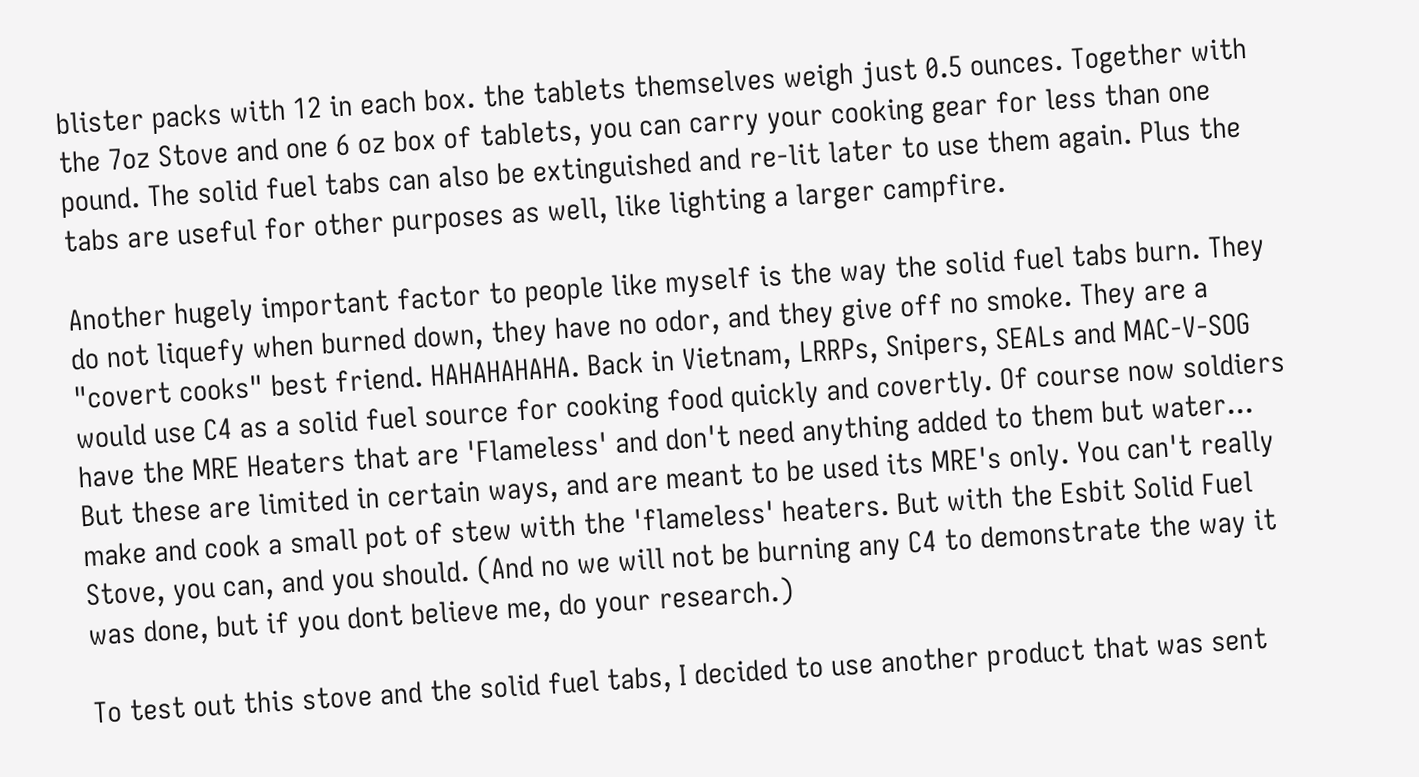blister packs with 12 in each box. the tablets themselves weigh just 0.5 ounces. Together with the 7oz Stove and one 6 oz box of tablets, you can carry your cooking gear for less than one pound. The solid fuel tabs can also be extinguished and re-lit later to use them again. Plus the tabs are useful for other purposes as well, like lighting a larger campfire.

Another hugely important factor to people like myself is the way the solid fuel tabs burn. They do not liquefy when burned down, they have no odor, and they give off no smoke. They are a "covert cooks" best friend. HAHAHAHAHA. Back in Vietnam, LRRPs, Snipers, SEALs and MAC-V-SOG would use C4 as a solid fuel source for cooking food quickly and covertly. Of course now soldiers have the MRE Heaters that are 'Flameless' and don't need anything added to them but water... But these are limited in certain ways, and are meant to be used its MRE's only. You can't really make and cook a small pot of stew with the 'flameless' heaters. But with the Esbit Solid Fuel Stove, you can, and you should. (And no we will not be burning any C4 to demonstrate the way it was done, but if you dont believe me, do your research.)

To test out this stove and the solid fuel tabs, I decided to use another product that was sent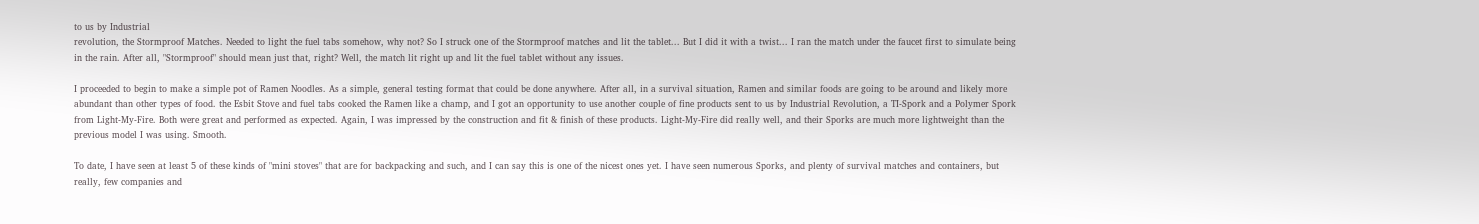to us by Industrial
revolution, the Stormproof Matches. Needed to light the fuel tabs somehow, why not? So I struck one of the Stormproof matches and lit the tablet... But I did it with a twist... I ran the match under the faucet first to simulate being in the rain. After all, "Stormproof" should mean just that, right? Well, the match lit right up and lit the fuel tablet without any issues.

I proceeded to begin to make a simple pot of Ramen Noodles. As a simple, general testing format that could be done anywhere. After all, in a survival situation, Ramen and similar foods are going to be around and likely more abundant than other types of food. the Esbit Stove and fuel tabs cooked the Ramen like a champ, and I got an opportunity to use another couple of fine products sent to us by Industrial Revolution, a TI-Spork and a Polymer Spork from Light-My-Fire. Both were great and performed as expected. Again, I was impressed by the construction and fit & finish of these products. Light-My-Fire did really well, and their Sporks are much more lightweight than the previous model I was using. Smooth.

To date, I have seen at least 5 of these kinds of "mini stoves" that are for backpacking and such, and I can say this is one of the nicest ones yet. I have seen numerous Sporks, and plenty of survival matches and containers, but really, few companies and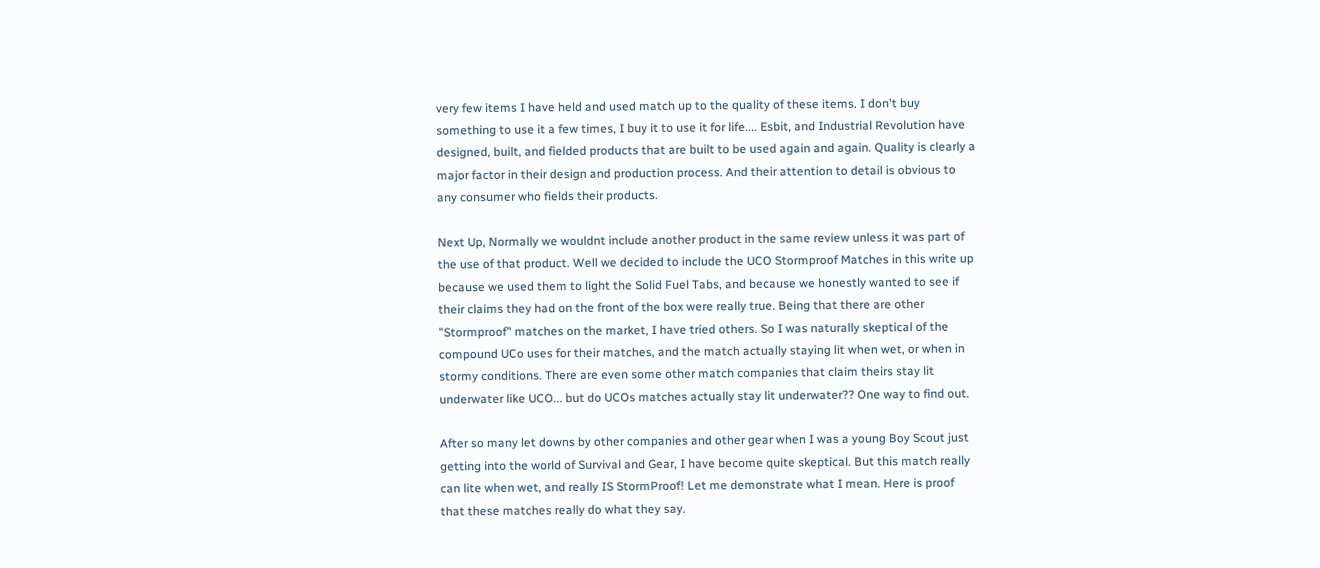very few items I have held and used match up to the quality of these items. I don't buy something to use it a few times, I buy it to use it for life.... Esbit, and Industrial Revolution have designed, built, and fielded products that are built to be used again and again. Quality is clearly a major factor in their design and production process. And their attention to detail is obvious to any consumer who fields their products.

Next Up, Normally we wouldnt include another product in the same review unless it was part of the use of that product. Well we decided to include the UCO Stormproof Matches in this write up because we used them to light the Solid Fuel Tabs, and because we honestly wanted to see if their claims they had on the front of the box were really true. Being that there are other "Stormproof" matches on the market, I have tried others. So I was naturally skeptical of the compound UCo uses for their matches, and the match actually staying lit when wet, or when in stormy conditions. There are even some other match companies that claim theirs stay lit underwater like UCO... but do UCOs matches actually stay lit underwater?? One way to find out.

After so many let downs by other companies and other gear when I was a young Boy Scout just getting into the world of Survival and Gear, I have become quite skeptical. But this match really can lite when wet, and really IS StormProof! Let me demonstrate what I mean. Here is proof that these matches really do what they say.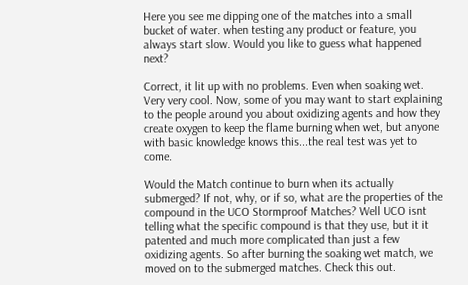Here you see me dipping one of the matches into a small bucket of water. when testing any product or feature, you always start slow. Would you like to guess what happened next?

Correct, it lit up with no problems. Even when soaking wet. Very very cool. Now, some of you may want to start explaining to the people around you about oxidizing agents and how they create oxygen to keep the flame burning when wet, but anyone with basic knowledge knows this...the real test was yet to come.

Would the Match continue to burn when its actually submerged? If not, why, or if so, what are the properties of the compound in the UCO Stormproof Matches? Well UCO isnt telling what the specific compound is that they use, but it it patented and much more complicated than just a few oxidizing agents. So after burning the soaking wet match, we moved on to the submerged matches. Check this out.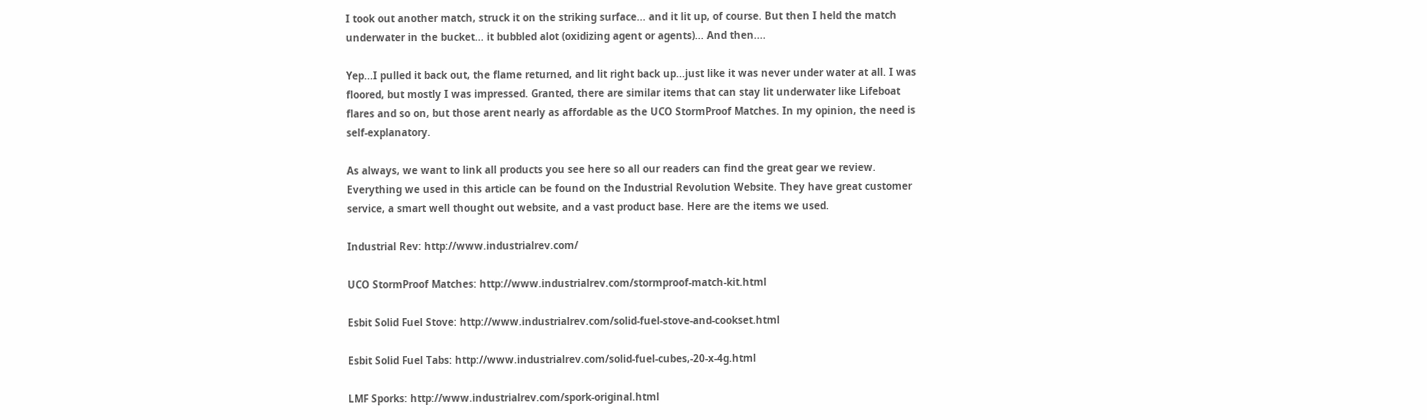I took out another match, struck it on the striking surface... and it lit up, of course. But then I held the match underwater in the bucket... it bubbled alot (oxidizing agent or agents)... And then....

Yep...I pulled it back out, the flame returned, and lit right back up...just like it was never under water at all. I was floored, but mostly I was impressed. Granted, there are similar items that can stay lit underwater like Lifeboat flares and so on, but those arent nearly as affordable as the UCO StormProof Matches. In my opinion, the need is self-explanatory.

As always, we want to link all products you see here so all our readers can find the great gear we review. Everything we used in this article can be found on the Industrial Revolution Website. They have great customer service, a smart well thought out website, and a vast product base. Here are the items we used.

Industrial Rev: http://www.industrialrev.com/

UCO StormProof Matches: http://www.industrialrev.com/stormproof-match-kit.html

Esbit Solid Fuel Stove: http://www.industrialrev.com/solid-fuel-stove-and-cookset.html

Esbit Solid Fuel Tabs: http://www.industrialrev.com/solid-fuel-cubes,-20-x-4g.html

LMF Sporks: http://www.industrialrev.com/spork-original.html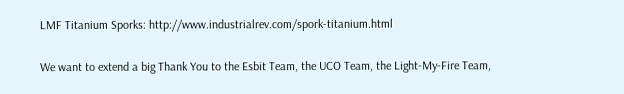LMF Titanium Sporks: http://www.industrialrev.com/spork-titanium.html

We want to extend a big Thank You to the Esbit Team, the UCO Team, the Light-My-Fire Team,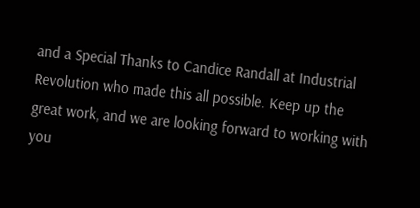and a Special Thanks to Candice Randall at Industrial Revolution who made this all possible. Keep up the great work, and we are looking forward to working with you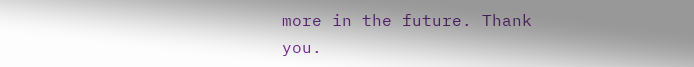more in the future. Thank you.